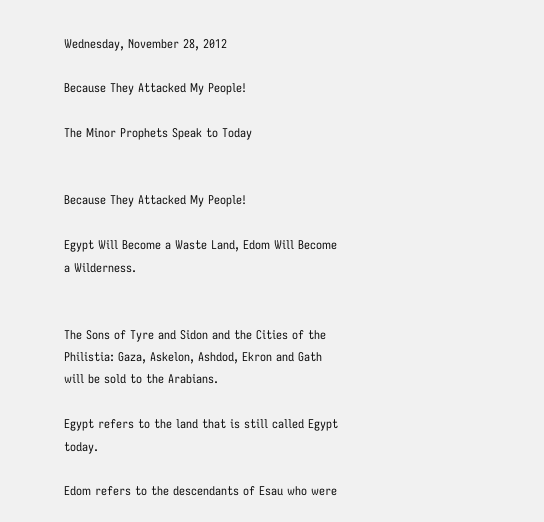Wednesday, November 28, 2012

Because They Attacked My People!

The Minor Prophets Speak to Today


Because They Attacked My People!

Egypt Will Become a Waste Land, Edom Will Become a Wilderness.


The Sons of Tyre and Sidon and the Cities of the Philistia: Gaza, Askelon, Ashdod, Ekron and Gath will be sold to the Arabians.

Egypt refers to the land that is still called Egypt today.

Edom refers to the descendants of Esau who were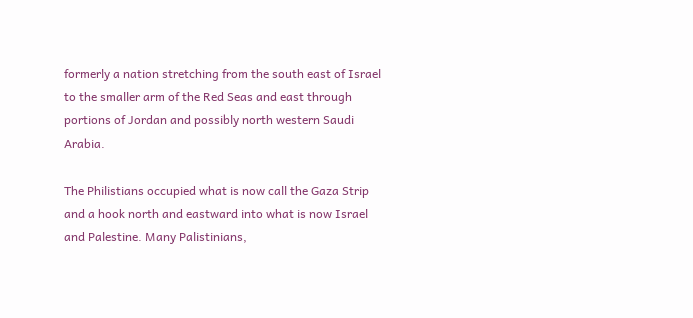formerly a nation stretching from the south east of Israel to the smaller arm of the Red Seas and east through portions of Jordan and possibly north western Saudi Arabia.

The Philistians occupied what is now call the Gaza Strip and a hook north and eastward into what is now Israel and Palestine. Many Palistinians,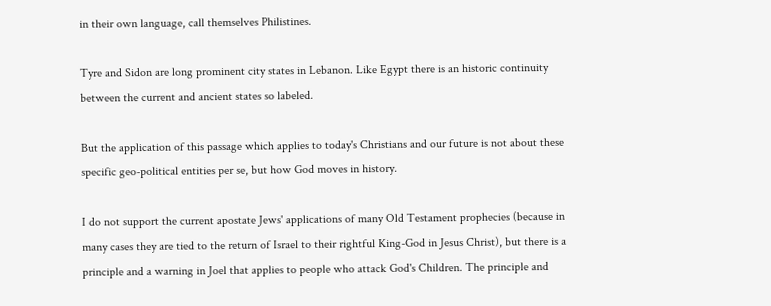in their own language, call themselves Philistines.

Tyre and Sidon are long prominent city states in Lebanon. Like Egypt there is an historic continuity between the current and ancient states so labeled.

But the application of this passage which applies to today's Christians and our future is not about these specific geo-political entities per se, but how God moves in history.

I do not support the current apostate Jews' applications of many Old Testament prophecies (because in many cases they are tied to the return of Israel to their rightful King-God in Jesus Christ), but there is a principle and a warning in Joel that applies to people who attack God's Children. The principle and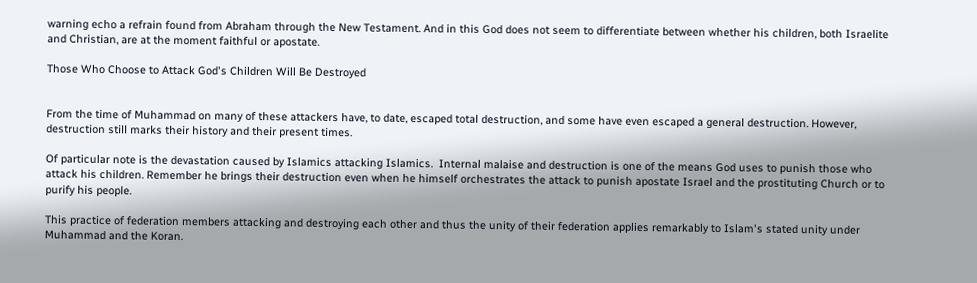warning echo a refrain found from Abraham through the New Testament. And in this God does not seem to differentiate between whether his children, both Israelite and Christian, are at the moment faithful or apostate.

Those Who Choose to Attack God's Children Will Be Destroyed


From the time of Muhammad on many of these attackers have, to date, escaped total destruction, and some have even escaped a general destruction. However, destruction still marks their history and their present times.

Of particular note is the devastation caused by Islamics attacking Islamics.  Internal malaise and destruction is one of the means God uses to punish those who attack his children. Remember he brings their destruction even when he himself orchestrates the attack to punish apostate Israel and the prostituting Church or to purify his people.

This practice of federation members attacking and destroying each other and thus the unity of their federation applies remarkably to Islam's stated unity under Muhammad and the Koran.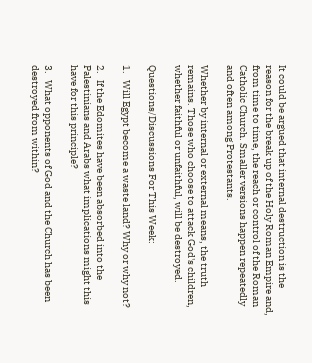It could be argued that internal destruction is the reason for the break up of the Holy Roman Empire and, from time to time, the reach or control of the Roman Catholic Church. Smaller versions happen repeatedly and often among Protestants.

Whether by internal or external means, the truth remains. Those who choose to attack God's children, whether faithful or unfaithful, will be destroyed.

Questions/Discussions For This Week:

1.   Will Egypt become a waste land? Why or why not?

2.   If the Edomites have been absorbed into the Palestinians and Arabs what implications might this have for this principle?

3.   What opponents of God and the Church has been destroyed from within?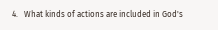4.   What kinds of actions are included in God's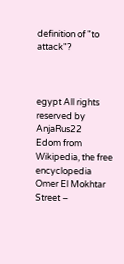definition of "to attack"?



egypt All rights reserved by AnjaRus22
Edom from Wikipedia, the free encyclopedia
Omer El Mokhtar Street –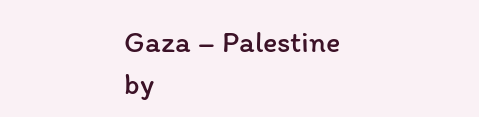Gaza – Palestine by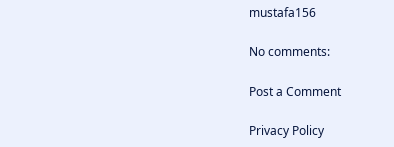mustafa156

No comments:

Post a Comment

Privacy Policy